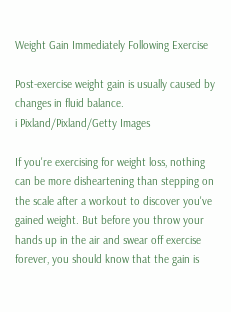Weight Gain Immediately Following Exercise

Post-exercise weight gain is usually caused by changes in fluid balance.
i Pixland/Pixland/Getty Images

If you're exercising for weight loss, nothing can be more disheartening than stepping on the scale after a workout to discover you've gained weight. But before you throw your hands up in the air and swear off exercise forever, you should know that the gain is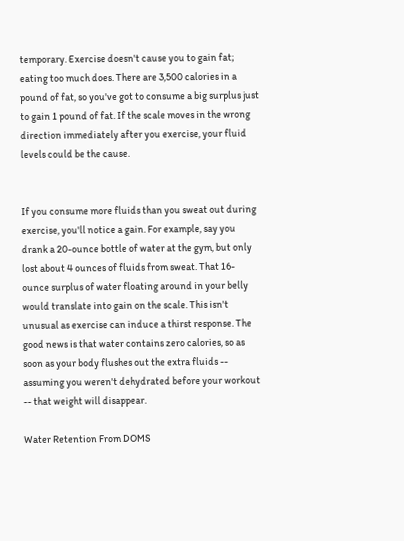temporary. Exercise doesn't cause you to gain fat; eating too much does. There are 3,500 calories in a pound of fat, so you've got to consume a big surplus just to gain 1 pound of fat. If the scale moves in the wrong direction immediately after you exercise, your fluid levels could be the cause.


If you consume more fluids than you sweat out during exercise, you'll notice a gain. For example, say you drank a 20-ounce bottle of water at the gym, but only lost about 4 ounces of fluids from sweat. That 16-ounce surplus of water floating around in your belly would translate into gain on the scale. This isn't unusual as exercise can induce a thirst response. The good news is that water contains zero calories, so as soon as your body flushes out the extra fluids -- assuming you weren't dehydrated before your workout -- that weight will disappear.

Water Retention From DOMS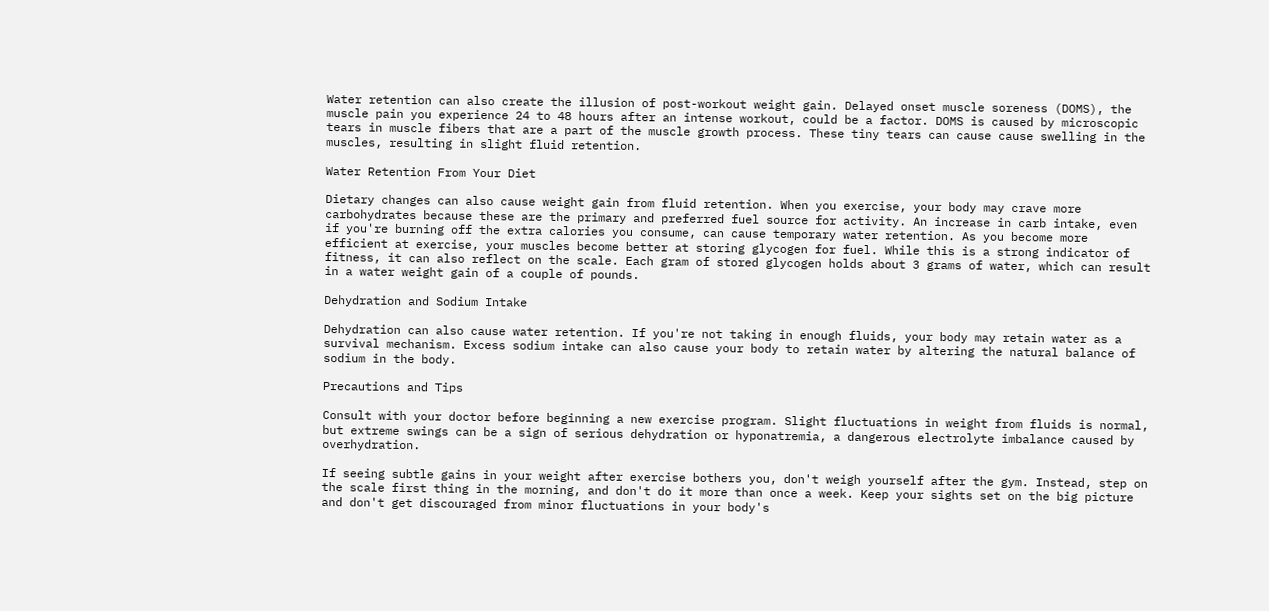Water retention can also create the illusion of post-workout weight gain. Delayed onset muscle soreness (DOMS), the muscle pain you experience 24 to 48 hours after an intense workout, could be a factor. DOMS is caused by microscopic tears in muscle fibers that are a part of the muscle growth process. These tiny tears can cause cause swelling in the muscles, resulting in slight fluid retention.

Water Retention From Your Diet

Dietary changes can also cause weight gain from fluid retention. When you exercise, your body may crave more carbohydrates because these are the primary and preferred fuel source for activity. An increase in carb intake, even if you're burning off the extra calories you consume, can cause temporary water retention. As you become more efficient at exercise, your muscles become better at storing glycogen for fuel. While this is a strong indicator of fitness, it can also reflect on the scale. Each gram of stored glycogen holds about 3 grams of water, which can result in a water weight gain of a couple of pounds.

Dehydration and Sodium Intake

Dehydration can also cause water retention. If you're not taking in enough fluids, your body may retain water as a survival mechanism. Excess sodium intake can also cause your body to retain water by altering the natural balance of sodium in the body.

Precautions and Tips

Consult with your doctor before beginning a new exercise program. Slight fluctuations in weight from fluids is normal, but extreme swings can be a sign of serious dehydration or hyponatremia, a dangerous electrolyte imbalance caused by overhydration.

If seeing subtle gains in your weight after exercise bothers you, don't weigh yourself after the gym. Instead, step on the scale first thing in the morning, and don't do it more than once a week. Keep your sights set on the big picture and don't get discouraged from minor fluctuations in your body's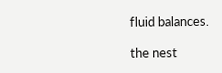fluid balances.

the nest